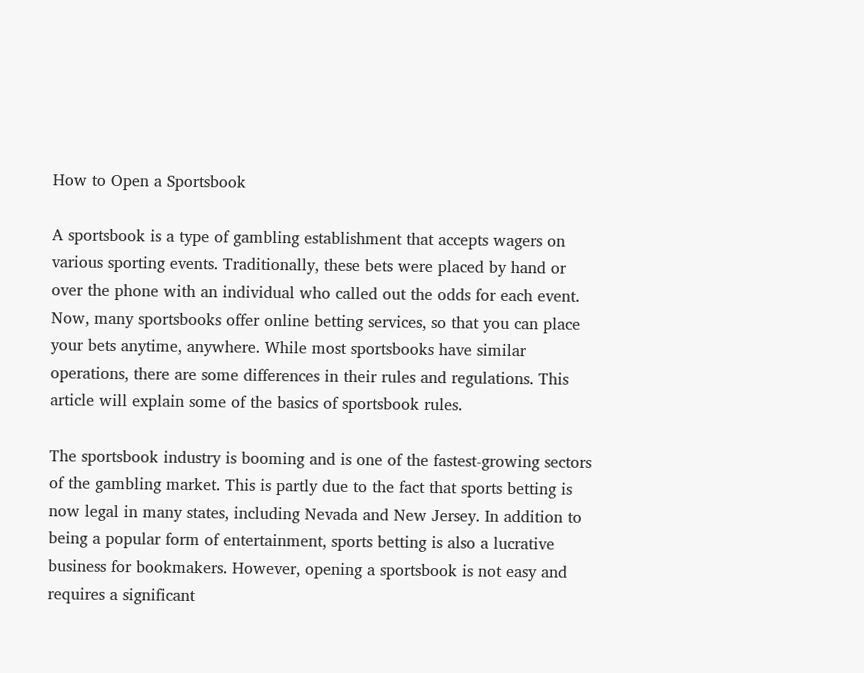How to Open a Sportsbook

A sportsbook is a type of gambling establishment that accepts wagers on various sporting events. Traditionally, these bets were placed by hand or over the phone with an individual who called out the odds for each event. Now, many sportsbooks offer online betting services, so that you can place your bets anytime, anywhere. While most sportsbooks have similar operations, there are some differences in their rules and regulations. This article will explain some of the basics of sportsbook rules.

The sportsbook industry is booming and is one of the fastest-growing sectors of the gambling market. This is partly due to the fact that sports betting is now legal in many states, including Nevada and New Jersey. In addition to being a popular form of entertainment, sports betting is also a lucrative business for bookmakers. However, opening a sportsbook is not easy and requires a significant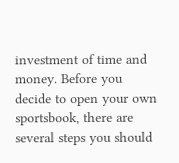investment of time and money. Before you decide to open your own sportsbook, there are several steps you should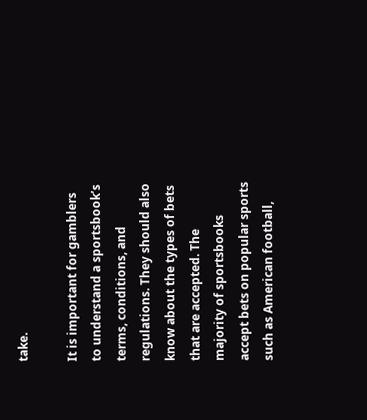take.

It is important for gamblers to understand a sportsbook’s terms, conditions, and regulations. They should also know about the types of bets that are accepted. The majority of sportsbooks accept bets on popular sports such as American football,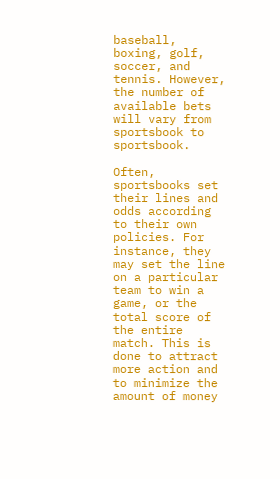baseball, boxing, golf, soccer, and tennis. However, the number of available bets will vary from sportsbook to sportsbook.

Often, sportsbooks set their lines and odds according to their own policies. For instance, they may set the line on a particular team to win a game, or the total score of the entire match. This is done to attract more action and to minimize the amount of money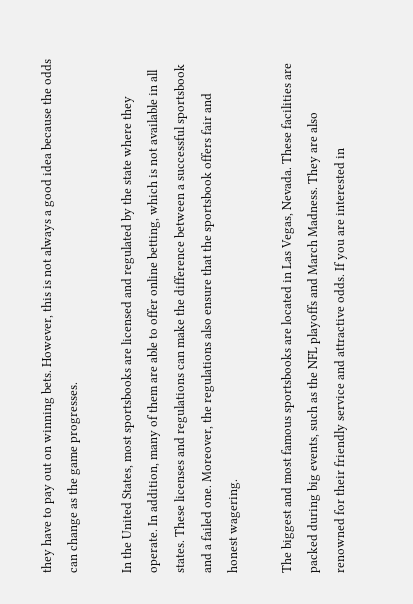they have to pay out on winning bets. However, this is not always a good idea because the odds can change as the game progresses.

In the United States, most sportsbooks are licensed and regulated by the state where they operate. In addition, many of them are able to offer online betting, which is not available in all states. These licenses and regulations can make the difference between a successful sportsbook and a failed one. Moreover, the regulations also ensure that the sportsbook offers fair and honest wagering.

The biggest and most famous sportsbooks are located in Las Vegas, Nevada. These facilities are packed during big events, such as the NFL playoffs and March Madness. They are also renowned for their friendly service and attractive odds. If you are interested in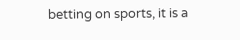betting on sports, it is a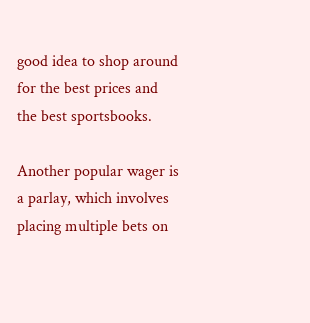good idea to shop around for the best prices and the best sportsbooks.

Another popular wager is a parlay, which involves placing multiple bets on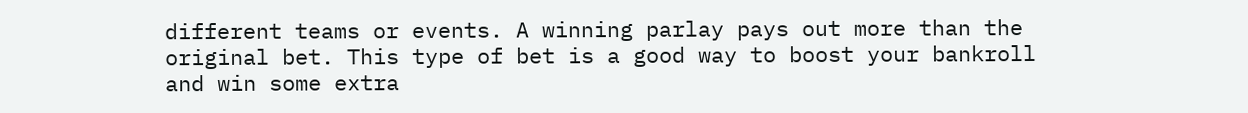different teams or events. A winning parlay pays out more than the original bet. This type of bet is a good way to boost your bankroll and win some extra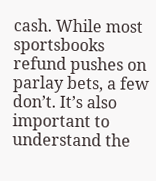cash. While most sportsbooks refund pushes on parlay bets, a few don’t. It’s also important to understand the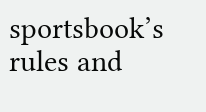sportsbook’s rules and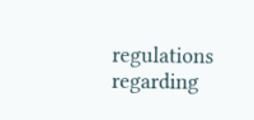regulations regarding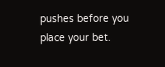pushes before you place your bet.